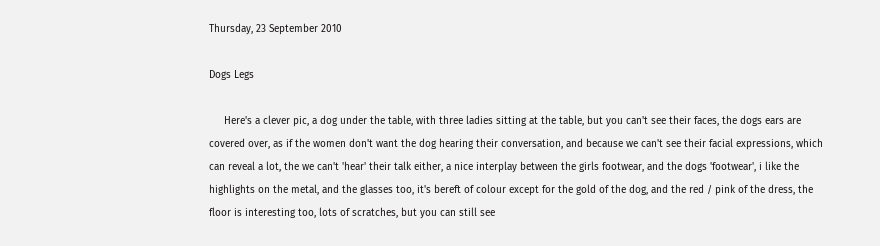Thursday, 23 September 2010

Dogs Legs

     Here's a clever pic, a dog under the table, with three ladies sitting at the table, but you can't see their faces, the dogs ears are covered over, as if the women don't want the dog hearing their conversation, and because we can't see their facial expressions, which can reveal a lot, the we can't 'hear' their talk either, a nice interplay between the girls footwear, and the dogs 'footwear', i like the highlights on the metal, and the glasses too, it's bereft of colour except for the gold of the dog, and the red / pink of the dress, the floor is interesting too, lots of scratches, but you can still see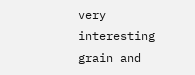very interesting grain and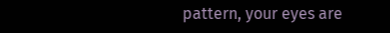pattern, your eyes are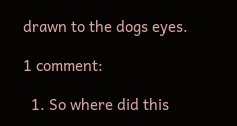drawn to the dogs eyes.

1 comment:

  1. So where did this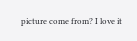picture come from? I love it